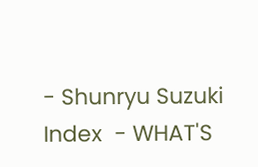- Shunryu Suzuki Index  - WHAT'S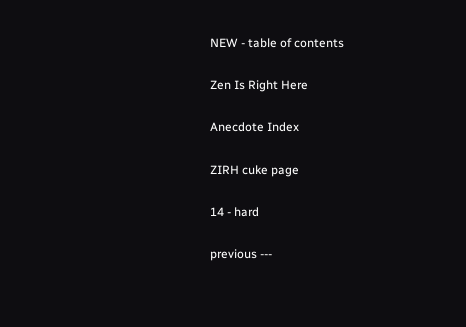NEW - table of contents

Zen Is Right Here

Anecdote Index

ZIRH cuke page

14 - hard

previous ---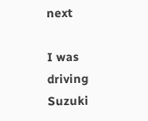next

I was driving Suzuki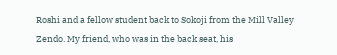Roshi and a fellow student back to Sokoji from the Mill Valley Zendo. My friend, who was in the back seat, his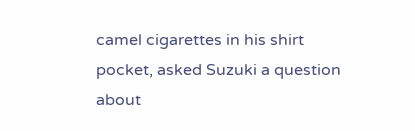camel cigarettes in his shirt pocket, asked Suzuki a question about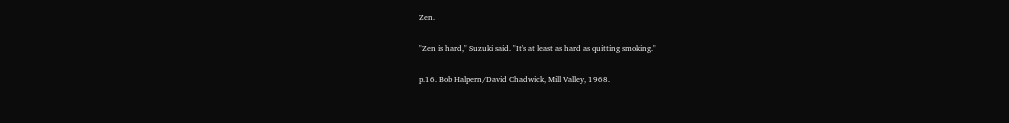Zen.

"Zen is hard," Suzuki said. "It's at least as hard as quitting smoking."

p.16. Bob Halpern/David Chadwick, Mill Valley, 1968.